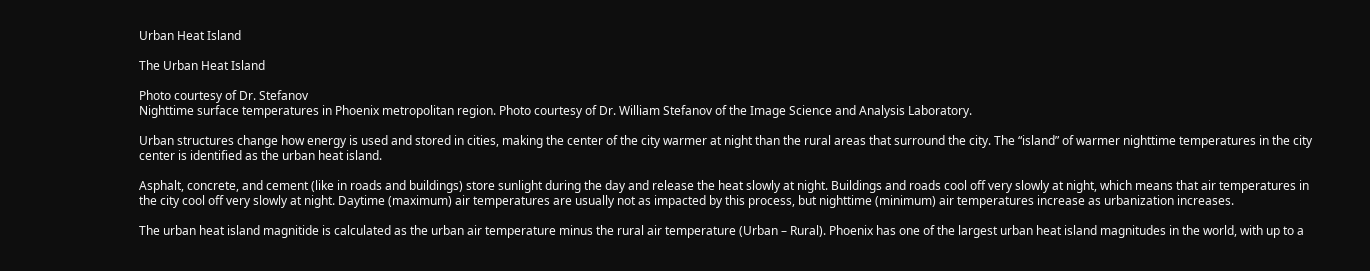Urban Heat Island

The Urban Heat Island

Photo courtesy of Dr. Stefanov
Nighttime surface temperatures in Phoenix metropolitan region. Photo courtesy of Dr. William Stefanov of the Image Science and Analysis Laboratory.

Urban structures change how energy is used and stored in cities, making the center of the city warmer at night than the rural areas that surround the city. The “island” of warmer nighttime temperatures in the city center is identified as the urban heat island.

Asphalt, concrete, and cement (like in roads and buildings) store sunlight during the day and release the heat slowly at night. Buildings and roads cool off very slowly at night, which means that air temperatures in the city cool off very slowly at night. Daytime (maximum) air temperatures are usually not as impacted by this process, but nighttime (minimum) air temperatures increase as urbanization increases.

The urban heat island magnitide is calculated as the urban air temperature minus the rural air temperature (Urban – Rural). Phoenix has one of the largest urban heat island magnitudes in the world, with up to a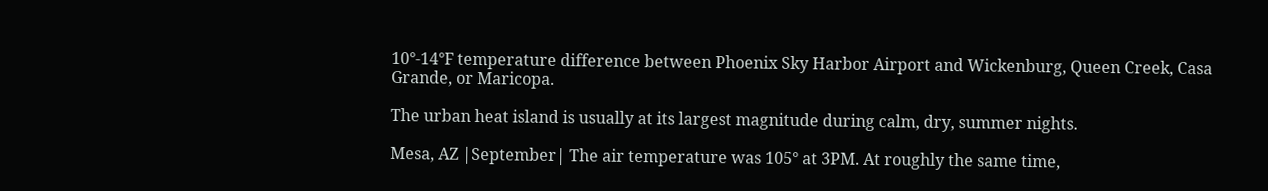10°-14°F temperature difference between Phoenix Sky Harbor Airport and Wickenburg, Queen Creek, Casa Grande, or Maricopa.

The urban heat island is usually at its largest magnitude during calm, dry, summer nights.

Mesa, AZ |September| The air temperature was 105° at 3PM. At roughly the same time,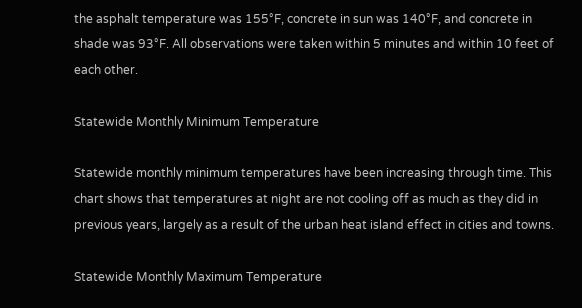the asphalt temperature was 155°F, concrete in sun was 140°F, and concrete in shade was 93°F. All observations were taken within 5 minutes and within 10 feet of each other.

Statewide Monthly Minimum Temperature

Statewide monthly minimum temperatures have been increasing through time. This chart shows that temperatures at night are not cooling off as much as they did in previous years, largely as a result of the urban heat island effect in cities and towns.

Statewide Monthly Maximum Temperature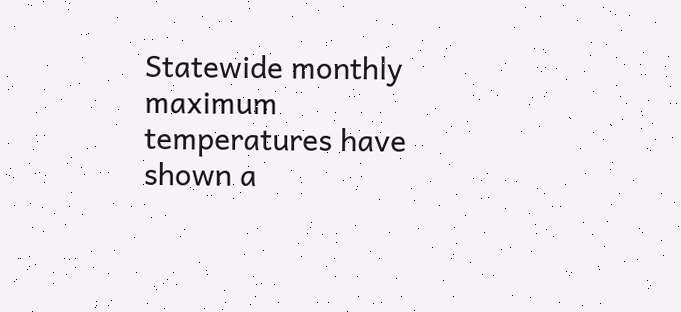Statewide monthly maximum temperatures have shown a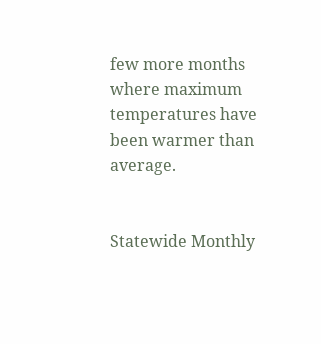few more months where maximum temperatures have been warmer than average.


Statewide Monthly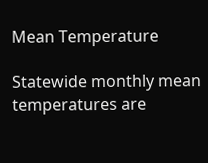Mean Temperature

Statewide monthly mean temperatures are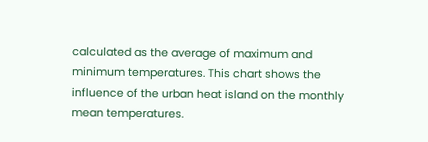calculated as the average of maximum and minimum temperatures. This chart shows the influence of the urban heat island on the monthly mean temperatures.